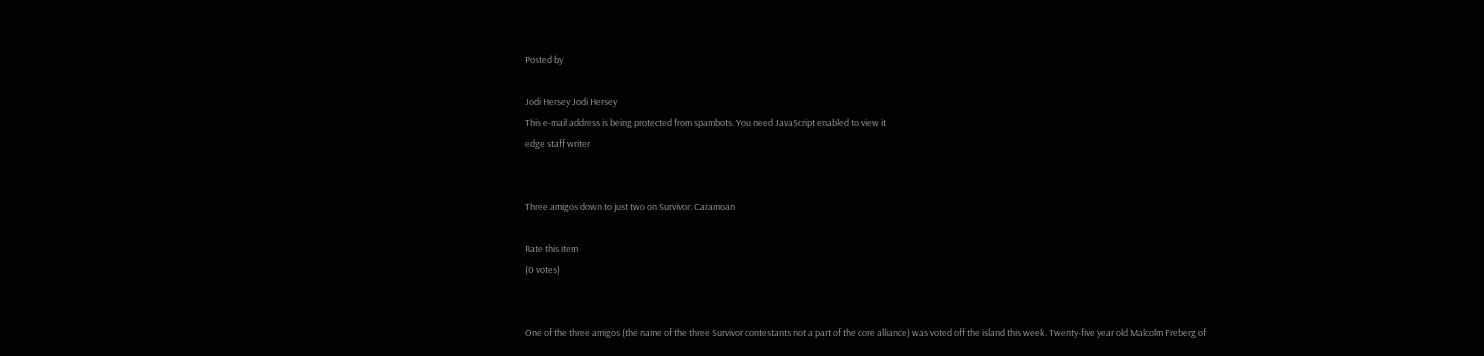Posted by

Jodi Hersey Jodi Hersey
This e-mail address is being protected from spambots. You need JavaScript enabled to view it
edge staff writer


Three amigos down to just two on Survivor: Caramoan

Rate this item
(0 votes)


One of the three amigos (the name of the three Survivor contestants not a part of the core alliance) was voted off the island this week. Twenty-five year old Malcolm Freberg of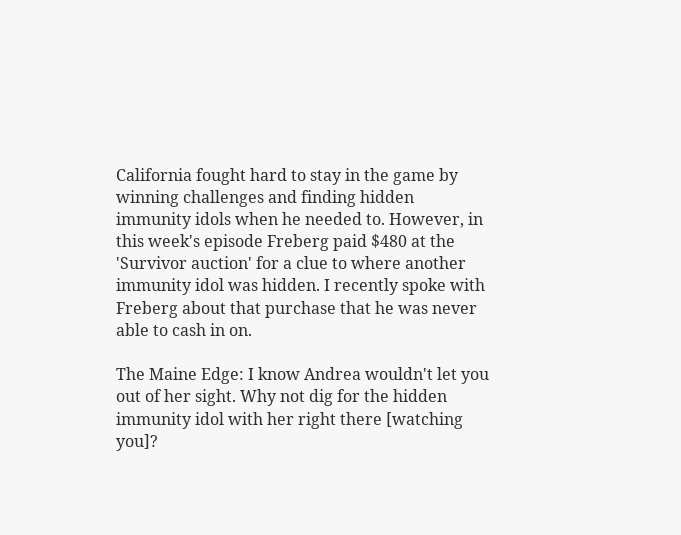California fought hard to stay in the game by winning challenges and finding hidden immunity idols when he needed to. However, in this week's episode Freberg paid $480 at the 'Survivor auction' for a clue to where another immunity idol was hidden. I recently spoke with Freberg about that purchase that he was never able to cash in on.

The Maine Edge: I know Andrea wouldn't let you out of her sight. Why not dig for the hidden immunity idol with her right there [watching you]?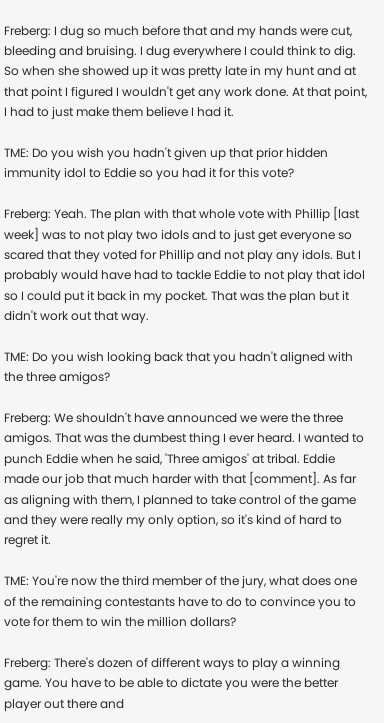Freberg: I dug so much before that and my hands were cut, bleeding and bruising. I dug everywhere I could think to dig. So when she showed up it was pretty late in my hunt and at that point I figured I wouldn't get any work done. At that point, I had to just make them believe I had it.

TME: Do you wish you hadn't given up that prior hidden immunity idol to Eddie so you had it for this vote?

Freberg: Yeah. The plan with that whole vote with Phillip [last week] was to not play two idols and to just get everyone so scared that they voted for Phillip and not play any idols. But I probably would have had to tackle Eddie to not play that idol so I could put it back in my pocket. That was the plan but it didn't work out that way.

TME: Do you wish looking back that you hadn't aligned with the three amigos?

Freberg: We shouldn't have announced we were the three amigos. That was the dumbest thing I ever heard. I wanted to punch Eddie when he said, 'Three amigos' at tribal. Eddie made our job that much harder with that [comment]. As far as aligning with them, I planned to take control of the game and they were really my only option, so it's kind of hard to regret it.

TME: You're now the third member of the jury, what does one of the remaining contestants have to do to convince you to vote for them to win the million dollars?

Freberg: There's dozen of different ways to play a winning game. You have to be able to dictate you were the better player out there and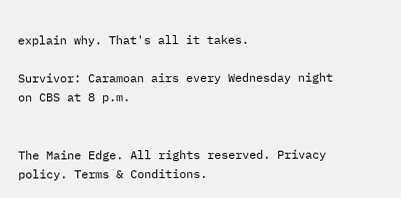explain why. That's all it takes.

Survivor: Caramoan airs every Wednesday night on CBS at 8 p.m.


The Maine Edge. All rights reserved. Privacy policy. Terms & Conditions.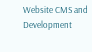Website CMS and Development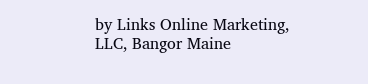by Links Online Marketing, LLC, Bangor Maine